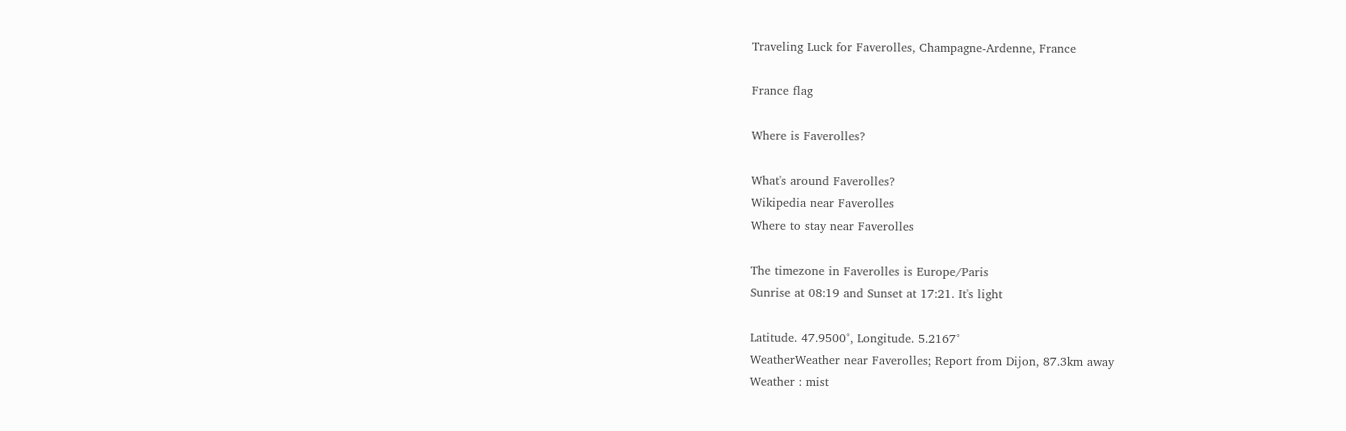Traveling Luck for Faverolles, Champagne-Ardenne, France

France flag

Where is Faverolles?

What's around Faverolles?
Wikipedia near Faverolles
Where to stay near Faverolles

The timezone in Faverolles is Europe/Paris
Sunrise at 08:19 and Sunset at 17:21. It's light

Latitude. 47.9500°, Longitude. 5.2167°
WeatherWeather near Faverolles; Report from Dijon, 87.3km away
Weather : mist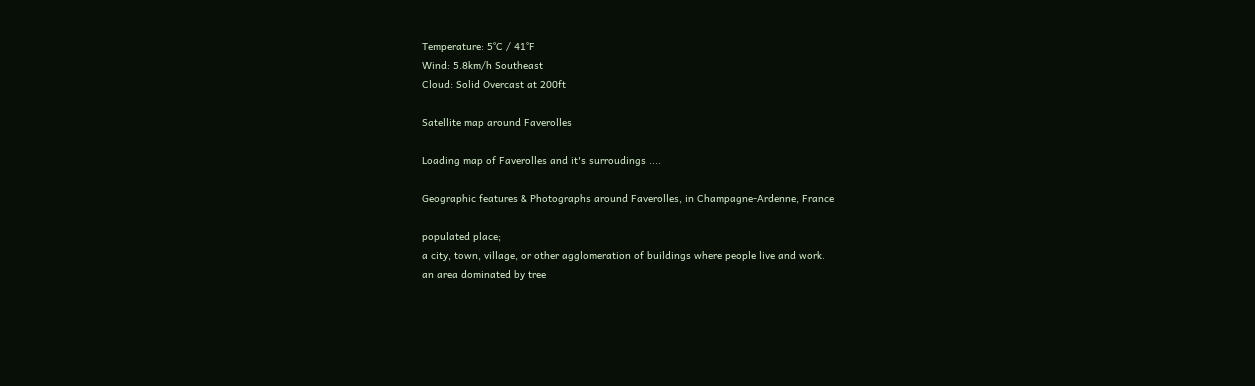Temperature: 5°C / 41°F
Wind: 5.8km/h Southeast
Cloud: Solid Overcast at 200ft

Satellite map around Faverolles

Loading map of Faverolles and it's surroudings ....

Geographic features & Photographs around Faverolles, in Champagne-Ardenne, France

populated place;
a city, town, village, or other agglomeration of buildings where people live and work.
an area dominated by tree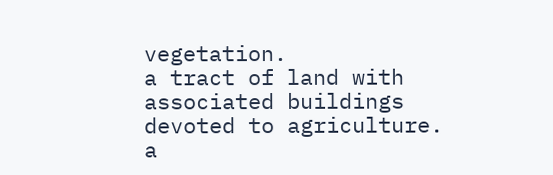vegetation.
a tract of land with associated buildings devoted to agriculture.
a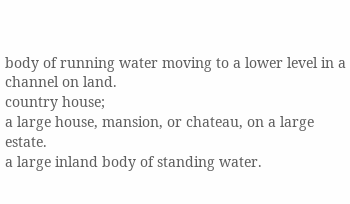body of running water moving to a lower level in a channel on land.
country house;
a large house, mansion, or chateau, on a large estate.
a large inland body of standing water.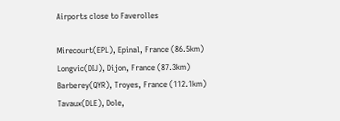Airports close to Faverolles

Mirecourt(EPL), Epinal, France (86.5km)
Longvic(DIJ), Dijon, France (87.3km)
Barberey(QYR), Troyes, France (112.1km)
Tavaux(DLE), Dole,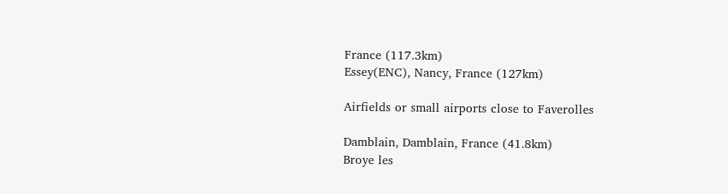France (117.3km)
Essey(ENC), Nancy, France (127km)

Airfields or small airports close to Faverolles

Damblain, Damblain, France (41.8km)
Broye les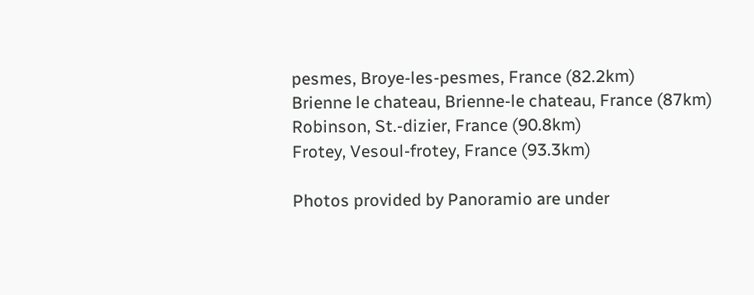pesmes, Broye-les-pesmes, France (82.2km)
Brienne le chateau, Brienne-le chateau, France (87km)
Robinson, St.-dizier, France (90.8km)
Frotey, Vesoul-frotey, France (93.3km)

Photos provided by Panoramio are under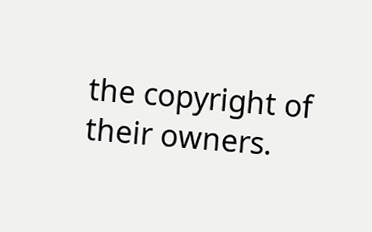the copyright of their owners.